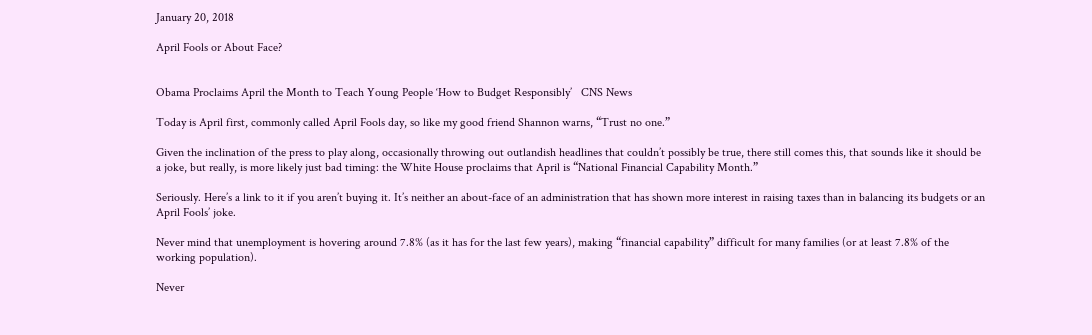January 20, 2018

April Fools or About Face?


Obama Proclaims April the Month to Teach Young People ‘How to Budget Responsibly’   CNS News

Today is April first, commonly called April Fools day, so like my good friend Shannon warns, “Trust no one.”

Given the inclination of the press to play along, occasionally throwing out outlandish headlines that couldn’t possibly be true, there still comes this, that sounds like it should be a joke, but really, is more likely just bad timing: the White House proclaims that April is “National Financial Capability Month.”

Seriously. Here’s a link to it if you aren’t buying it. It’s neither an about-face of an administration that has shown more interest in raising taxes than in balancing its budgets or an April Fools’ joke.

Never mind that unemployment is hovering around 7.8% (as it has for the last few years), making “financial capability” difficult for many families (or at least 7.8% of the working population).

Never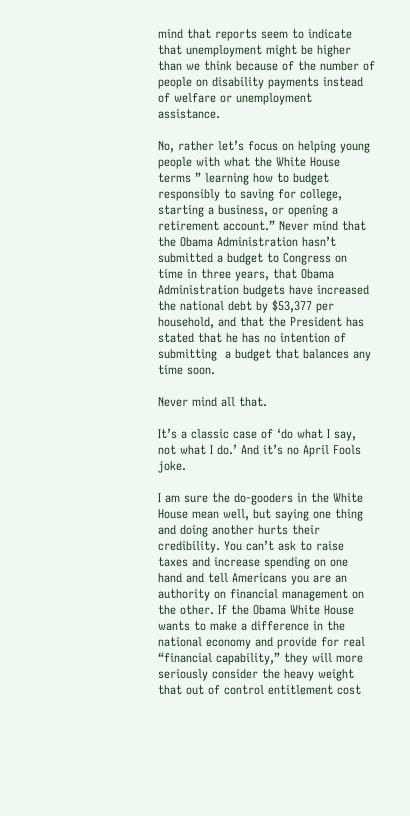mind that reports seem to indicate that unemployment might be higher than we think because of the number of people on disability payments instead of welfare or unemployment assistance.

No, rather let’s focus on helping young people with what the White House terms ” learning how to budget responsibly to saving for college, starting a business, or opening a retirement account.” Never mind that the Obama Administration hasn’t submitted a budget to Congress on time in three years, that Obama Administration budgets have increased the national debt by $53,377 per household, and that the President has stated that he has no intention of submitting  a budget that balances any time soon.

Never mind all that.

It’s a classic case of ‘do what I say, not what I do.’ And it’s no April Fools joke.

I am sure the do-gooders in the White House mean well, but saying one thing and doing another hurts their credibility. You can’t ask to raise taxes and increase spending on one hand and tell Americans you are an authority on financial management on the other. If the Obama White House wants to make a difference in the national economy and provide for real “financial capability,” they will more seriously consider the heavy weight that out of control entitlement cost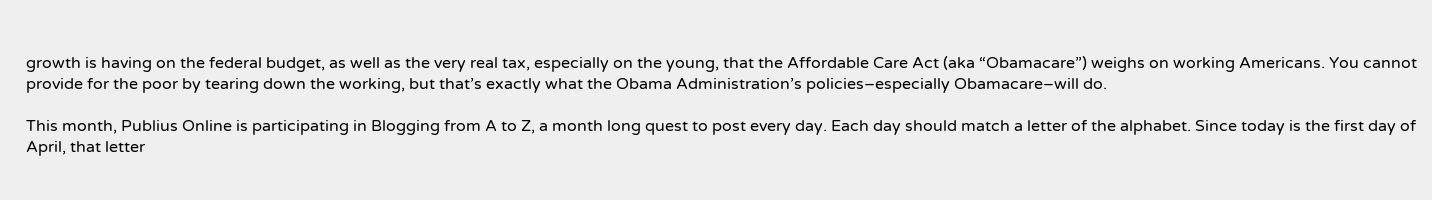growth is having on the federal budget, as well as the very real tax, especially on the young, that the Affordable Care Act (aka “Obamacare”) weighs on working Americans. You cannot provide for the poor by tearing down the working, but that’s exactly what the Obama Administration’s policies–especially Obamacare–will do.

This month, Publius Online is participating in Blogging from A to Z, a month long quest to post every day. Each day should match a letter of the alphabet. Since today is the first day of April, that letter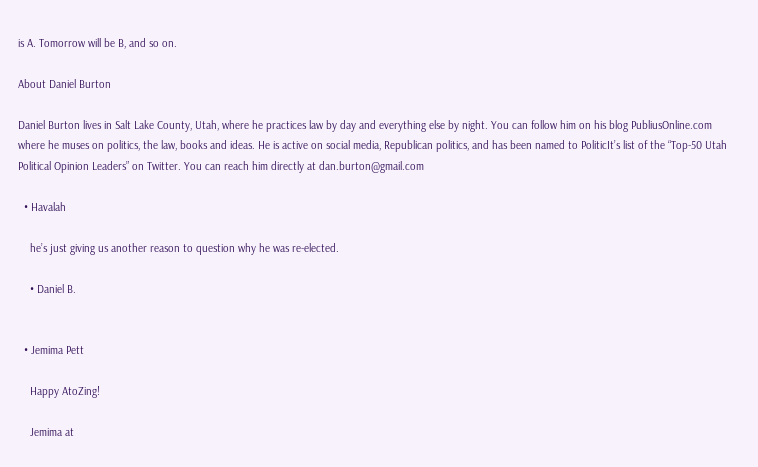is A. Tomorrow will be B, and so on.

About Daniel Burton

Daniel Burton lives in Salt Lake County, Utah, where he practices law by day and everything else by night. You can follow him on his blog PubliusOnline.com where he muses on politics, the law, books and ideas. He is active on social media, Republican politics, and has been named to PoliticIt’s list of the “Top-50 Utah Political Opinion Leaders” on Twitter. You can reach him directly at dan.burton@gmail.com

  • Havalah

    he’s just giving us another reason to question why he was re-elected.

    • Daniel B.


  • Jemima Pett

    Happy AtoZing!

    Jemima at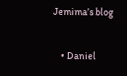Jemima’s blog

    • Daniel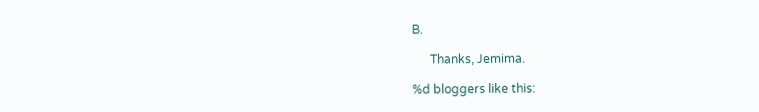B.

      Thanks, Jemima.

%d bloggers like this: